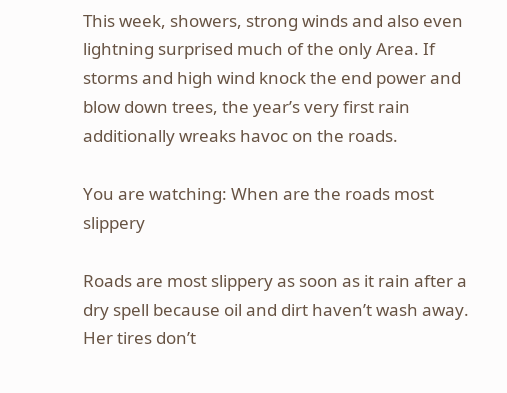This week, showers, strong winds and also even lightning surprised much of the only Area. If storms and high wind knock the end power and blow down trees, the year’s very first rain additionally wreaks havoc on the roads.

You are watching: When are the roads most slippery

Roads are most slippery as soon as it rain after a dry spell because oil and dirt haven’t wash away. Her tires don’t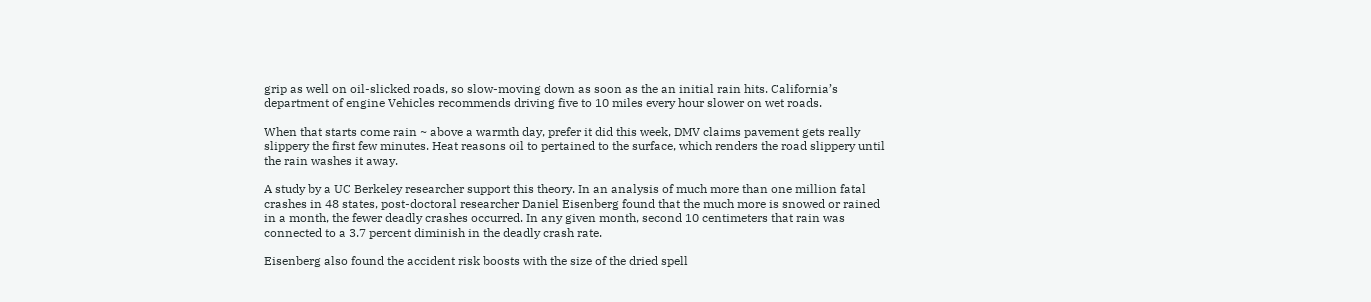grip as well on oil-slicked roads, so slow-moving down as soon as the an initial rain hits. California’s department of engine Vehicles recommends driving five to 10 miles every hour slower on wet roads.

When that starts come rain ~ above a warmth day, prefer it did this week, DMV claims pavement gets really slippery the first few minutes. Heat reasons oil to pertained to the surface, which renders the road slippery until the rain washes it away.

A study by a UC Berkeley researcher support this theory. In an analysis of much more than one million fatal crashes in 48 states, post-doctoral researcher Daniel Eisenberg found that the much more is snowed or rained in a month, the fewer deadly crashes occurred. In any given month, second 10 centimeters that rain was connected to a 3.7 percent diminish in the deadly crash rate.

Eisenberg also found the accident risk boosts with the size of the dried spell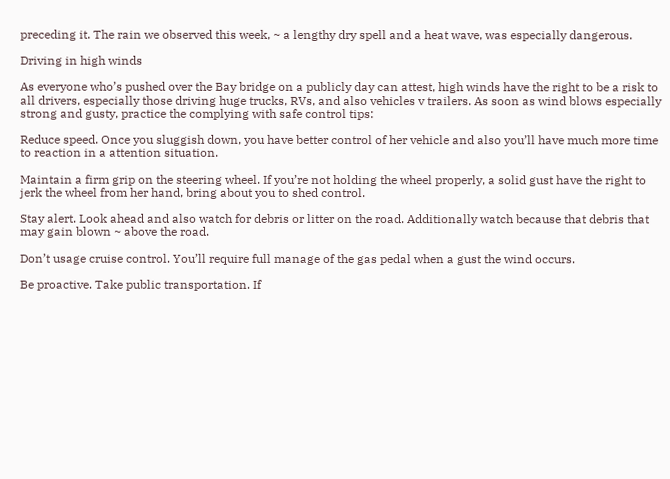preceding it. The rain we observed this week, ~ a lengthy dry spell and a heat wave, was especially dangerous.

Driving in high winds

As everyone who’s pushed over the Bay bridge on a publicly day can attest, high winds have the right to be a risk to all drivers, especially those driving huge trucks, RVs, and also vehicles v trailers. As soon as wind blows especially strong and gusty, practice the complying with safe control tips:

Reduce speed. Once you sluggish down, you have better control of her vehicle and also you’ll have much more time to reaction in a attention situation.

Maintain a firm grip on the steering wheel. If you’re not holding the wheel properly, a solid gust have the right to jerk the wheel from her hand, bring about you to shed control.

Stay alert. Look ahead and also watch for debris or litter on the road. Additionally watch because that debris that may gain blown ~ above the road.

Don’t usage cruise control. You’ll require full manage of the gas pedal when a gust the wind occurs.

Be proactive. Take public transportation. If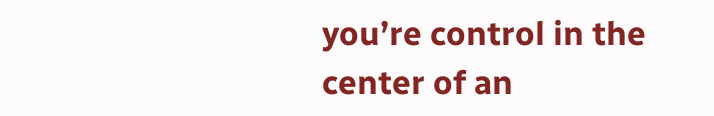you’re control in the center of an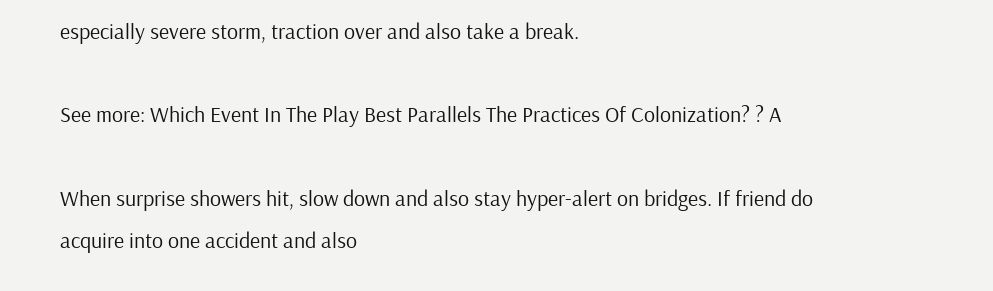especially severe storm, traction over and also take a break.

See more: Which Event In The Play Best Parallels The Practices Of Colonization? ? A

When surprise showers hit, slow down and also stay hyper-alert on bridges. If friend do acquire into one accident and also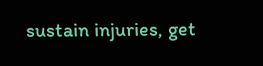sustain injuries, get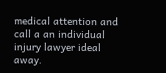medical attention and call a an individual injury lawyer ideal away.